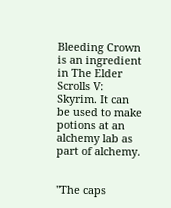Bleeding Crown is an ingredient in The Elder Scrolls V: Skyrim. It can be used to make potions at an alchemy lab as part of alchemy.


"The caps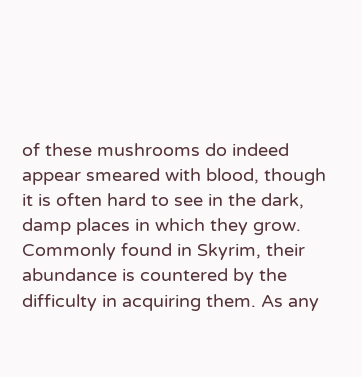of these mushrooms do indeed appear smeared with blood, though it is often hard to see in the dark, damp places in which they grow. Commonly found in Skyrim, their abundance is countered by the difficulty in acquiring them. As any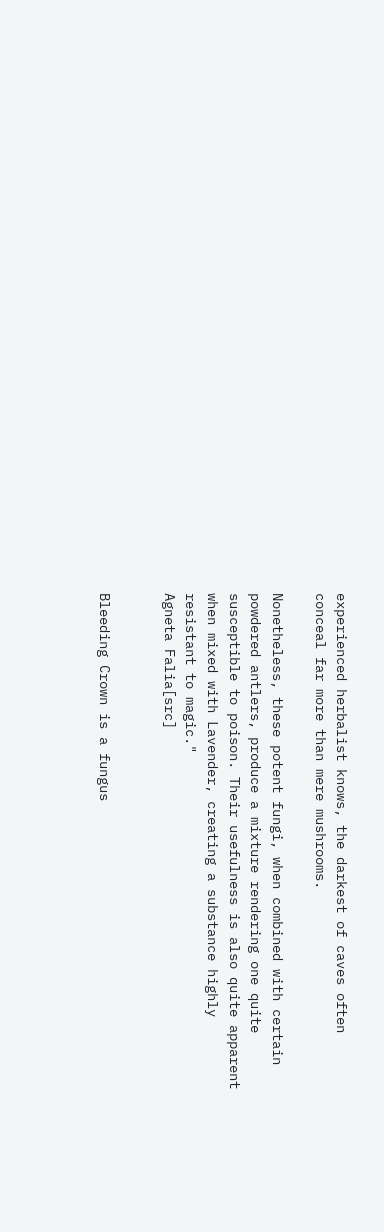experienced herbalist knows, the darkest of caves often conceal far more than mere mushrooms.

Nonetheless, these potent fungi, when combined with certain powdered antlers, produce a mixture rendering one quite susceptible to poison. Their usefulness is also quite apparent when mixed with Lavender, creating a substance highly resistant to magic."
Agneta Falia[src]


Bleeding Crown is a fungus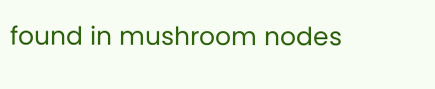found in mushroom nodes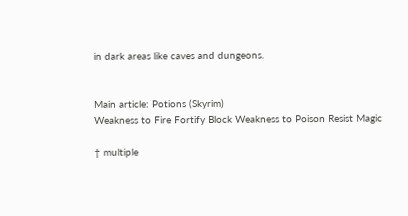in dark areas like caves and dungeons.


Main article: Potions (Skyrim)
Weakness to Fire Fortify Block Weakness to Poison Resist Magic

† multiple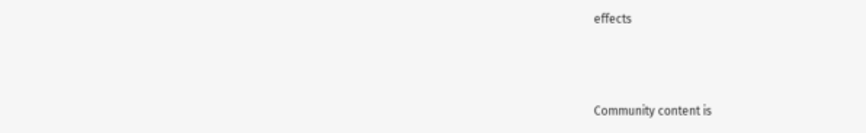effects



Community content is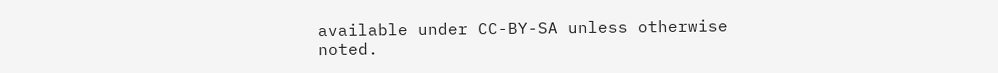available under CC-BY-SA unless otherwise noted.